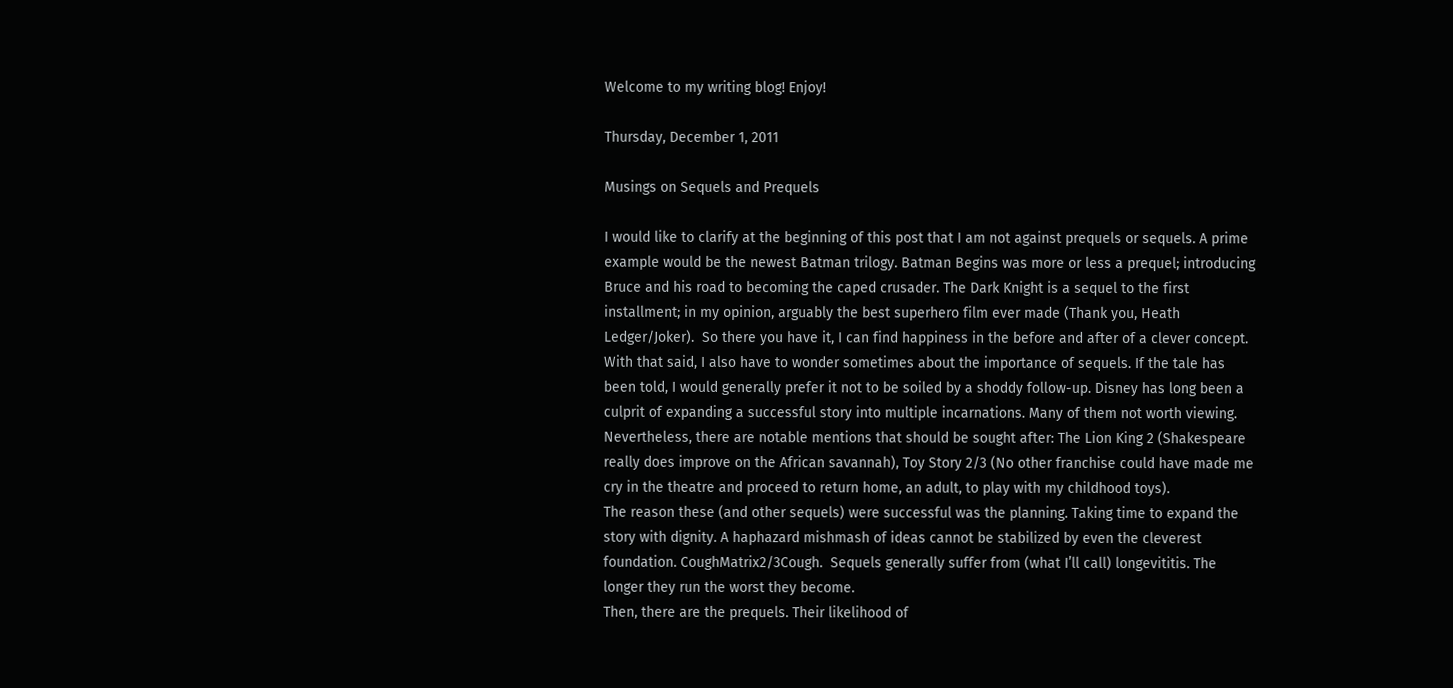Welcome to my writing blog! Enjoy!

Thursday, December 1, 2011

Musings on Sequels and Prequels

I would like to clarify at the beginning of this post that I am not against prequels or sequels. A prime example would be the newest Batman trilogy. Batman Begins was more or less a prequel; introducing Bruce and his road to becoming the caped crusader. The Dark Knight is a sequel to the first installment; in my opinion, arguably the best superhero film ever made (Thank you, Heath Ledger/Joker).  So there you have it, I can find happiness in the before and after of a clever concept.
With that said, I also have to wonder sometimes about the importance of sequels. If the tale has been told, I would generally prefer it not to be soiled by a shoddy follow-up. Disney has long been a culprit of expanding a successful story into multiple incarnations. Many of them not worth viewing. Nevertheless, there are notable mentions that should be sought after: The Lion King 2 (Shakespeare really does improve on the African savannah), Toy Story 2/3 (No other franchise could have made me cry in the theatre and proceed to return home, an adult, to play with my childhood toys).
The reason these (and other sequels) were successful was the planning. Taking time to expand the story with dignity. A haphazard mishmash of ideas cannot be stabilized by even the cleverest foundation. CoughMatrix2/3Cough.  Sequels generally suffer from (what I’ll call) longevititis. The longer they run the worst they become.
Then, there are the prequels. Their likelihood of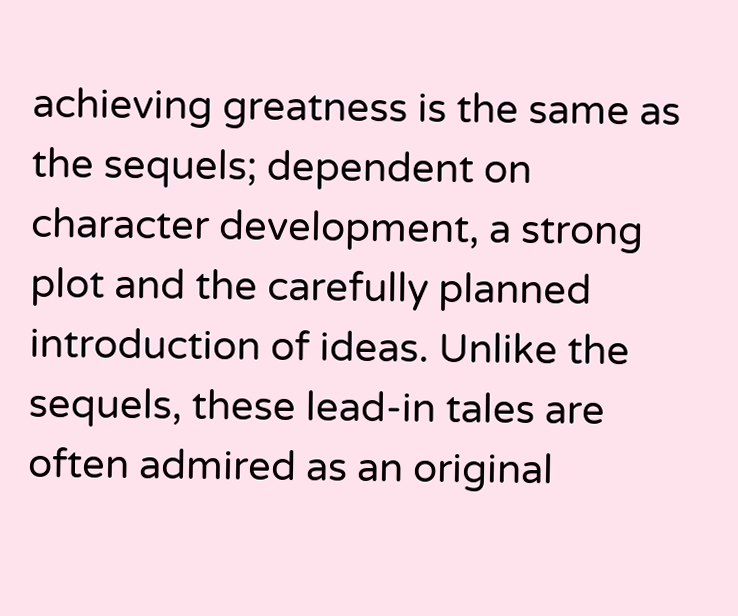achieving greatness is the same as the sequels; dependent on character development, a strong plot and the carefully planned introduction of ideas. Unlike the sequels, these lead-in tales are often admired as an original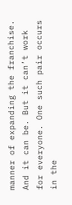manner of expanding the franchise. And it can be. But it can’t work for everyone. One such pair occurs in the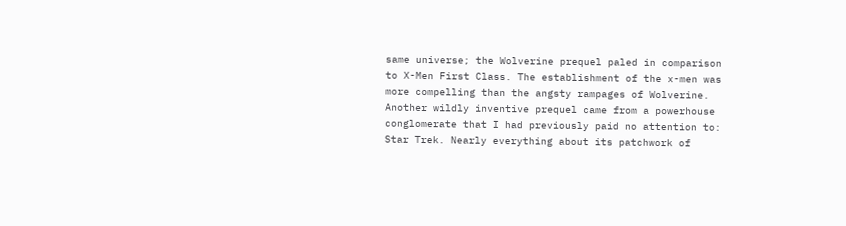same universe; the Wolverine prequel paled in comparison to X-Men First Class. The establishment of the x-men was more compelling than the angsty rampages of Wolverine. Another wildly inventive prequel came from a powerhouse conglomerate that I had previously paid no attention to: Star Trek. Nearly everything about its patchwork of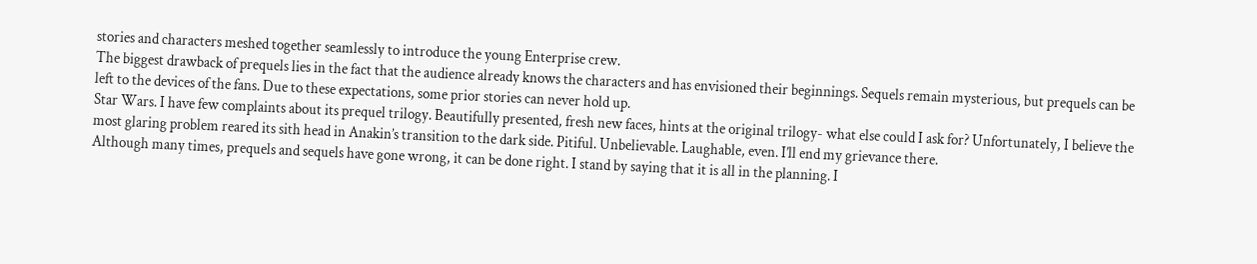stories and characters meshed together seamlessly to introduce the young Enterprise crew.
The biggest drawback of prequels lies in the fact that the audience already knows the characters and has envisioned their beginnings. Sequels remain mysterious, but prequels can be left to the devices of the fans. Due to these expectations, some prior stories can never hold up.
Star Wars. I have few complaints about its prequel trilogy. Beautifully presented, fresh new faces, hints at the original trilogy- what else could I ask for? Unfortunately, I believe the most glaring problem reared its sith head in Anakin’s transition to the dark side. Pitiful. Unbelievable. Laughable, even. I’ll end my grievance there.
Although many times, prequels and sequels have gone wrong, it can be done right. I stand by saying that it is all in the planning. I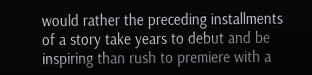would rather the preceding installments of a story take years to debut and be inspiring than rush to premiere with a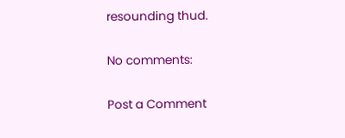resounding thud.

No comments:

Post a Comment